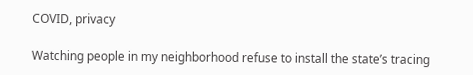COVID, privacy

Watching people in my neighborhood refuse to install the state’s tracing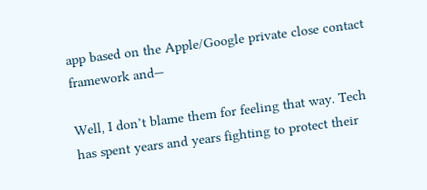app based on the Apple/Google private close contact framework and—

Well, I don’t blame them for feeling that way. Tech has spent years and years fighting to protect their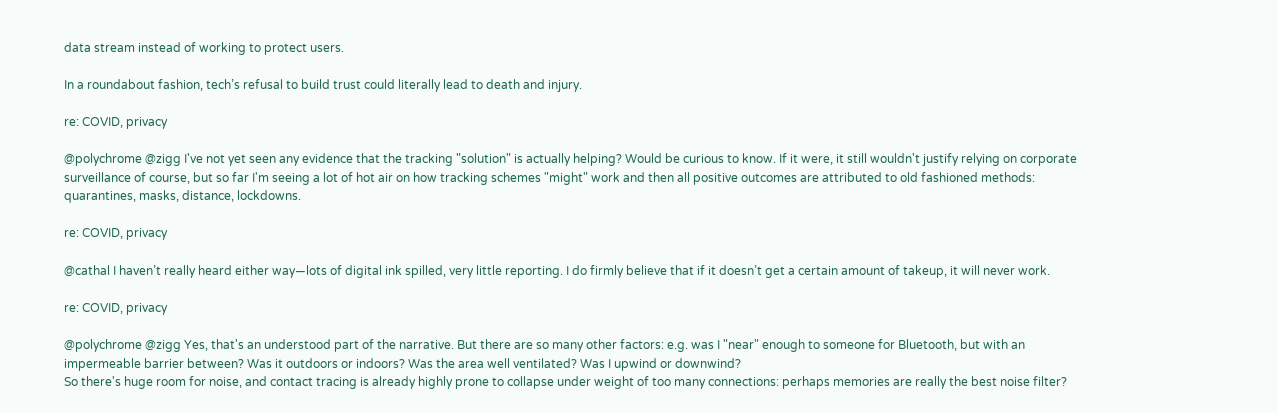data stream instead of working to protect users.

In a roundabout fashion, tech’s refusal to build trust could literally lead to death and injury.

re: COVID, privacy

@polychrome @zigg I've not yet seen any evidence that the tracking "solution" is actually helping? Would be curious to know. If it were, it still wouldn't justify relying on corporate surveillance of course, but so far I'm seeing a lot of hot air on how tracking schemes "might" work and then all positive outcomes are attributed to old fashioned methods: quarantines, masks, distance, lockdowns.

re: COVID, privacy

@cathal I haven’t really heard either way—lots of digital ink spilled, very little reporting. I do firmly believe that if it doesn’t get a certain amount of takeup, it will never work.

re: COVID, privacy

@polychrome @zigg Yes, that's an understood part of the narrative. But there are so many other factors: e.g. was I "near" enough to someone for Bluetooth, but with an impermeable barrier between? Was it outdoors or indoors? Was the area well ventilated? Was I upwind or downwind?
So there's huge room for noise, and contact tracing is already highly prone to collapse under weight of too many connections: perhaps memories are really the best noise filter?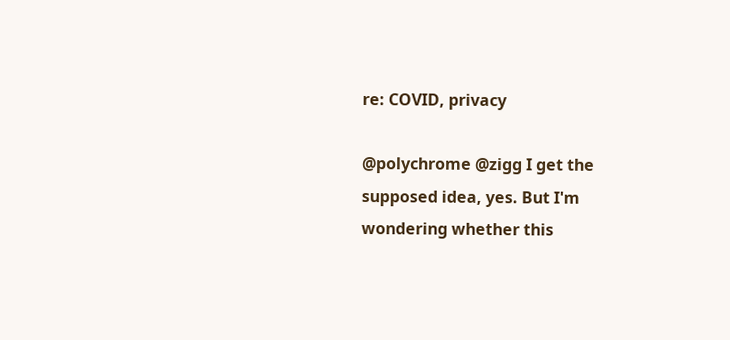re: COVID, privacy

@polychrome @zigg I get the supposed idea, yes. But I'm wondering whether this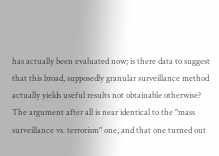has actually been evaluated now; is there data to suggest that this broad, supposedly granular surveillance method actually yields useful results not obtainable otherwise?
The argument after all is near identical to the "mass surveillance vs. terrorism" one, and that one turned out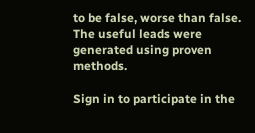to be false, worse than false. The useful leads were generated using proven methods.

Sign in to participate in the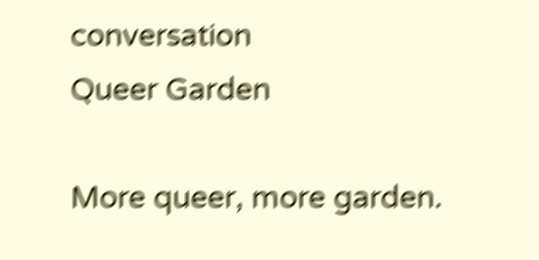conversation
Queer Garden

More queer, more garden.